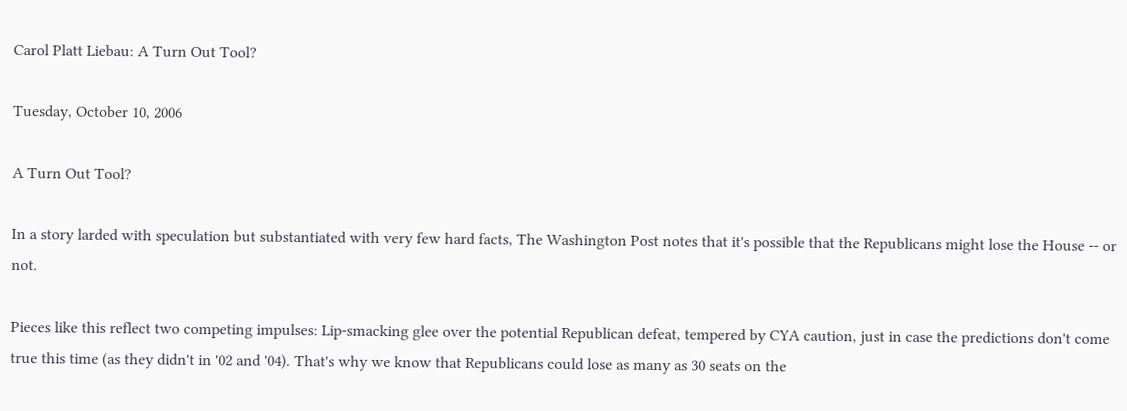Carol Platt Liebau: A Turn Out Tool?

Tuesday, October 10, 2006

A Turn Out Tool?

In a story larded with speculation but substantiated with very few hard facts, The Washington Post notes that it's possible that the Republicans might lose the House -- or not.

Pieces like this reflect two competing impulses: Lip-smacking glee over the potential Republican defeat, tempered by CYA caution, just in case the predictions don't come true this time (as they didn't in '02 and '04). That's why we know that Republicans could lose as many as 30 seats on the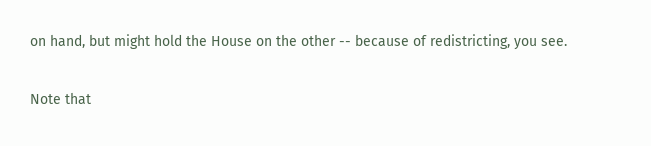on hand, but might hold the House on the other -- because of redistricting, you see.

Note that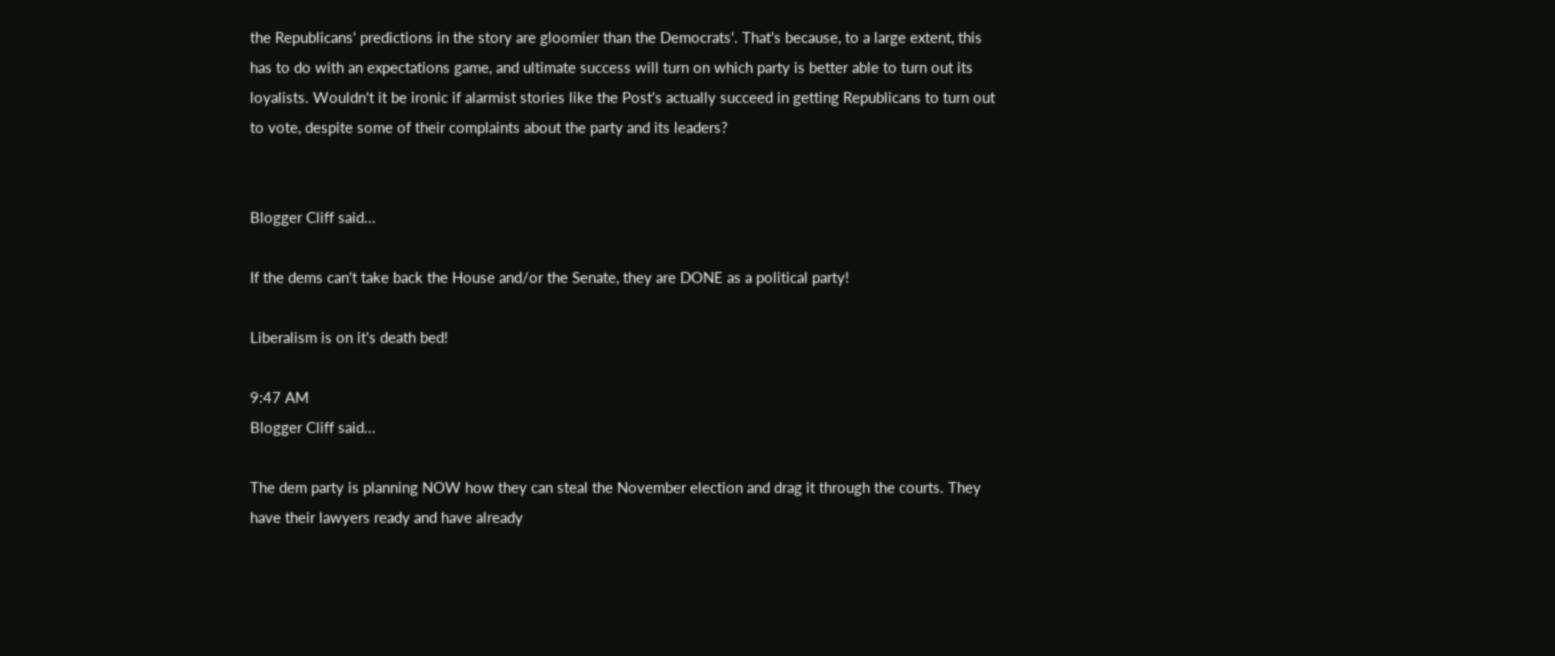the Republicans' predictions in the story are gloomier than the Democrats'. That's because, to a large extent, this has to do with an expectations game, and ultimate success will turn on which party is better able to turn out its loyalists. Wouldn't it be ironic if alarmist stories like the Post's actually succeed in getting Republicans to turn out to vote, despite some of their complaints about the party and its leaders?


Blogger Cliff said...

If the dems can't take back the House and/or the Senate, they are DONE as a political party!

Liberalism is on it's death bed!

9:47 AM
Blogger Cliff said...

The dem party is planning NOW how they can steal the November election and drag it through the courts. They have their lawyers ready and have already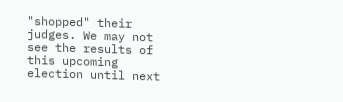"shopped" their judges. We may not see the results of this upcoming election until next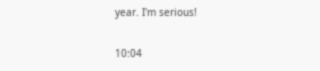year. I'm serious!

10:04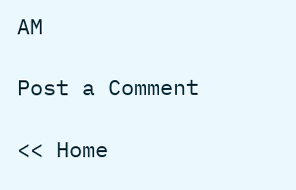AM

Post a Comment

<< Home